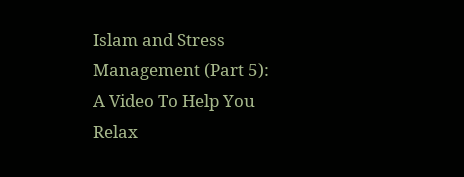Islam and Stress Management (Part 5): A Video To Help You Relax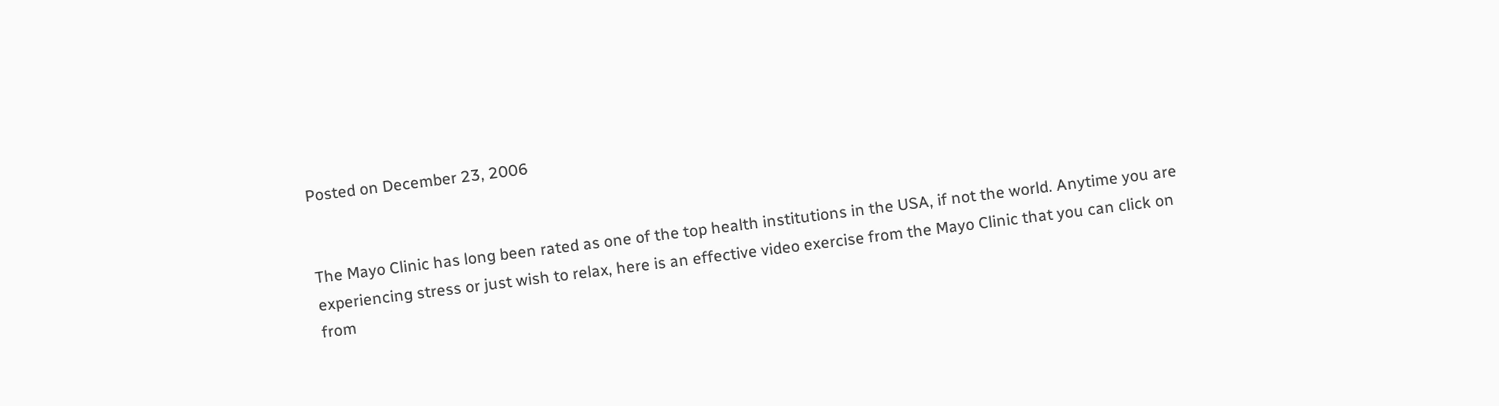Posted on December 23, 2006


The Mayo Clinic has long been rated as one of the top health institutions in the USA, if not the world. Anytime you are experiencing stress or just wish to relax, here is an effective video exercise from the Mayo Clinic that you can click on from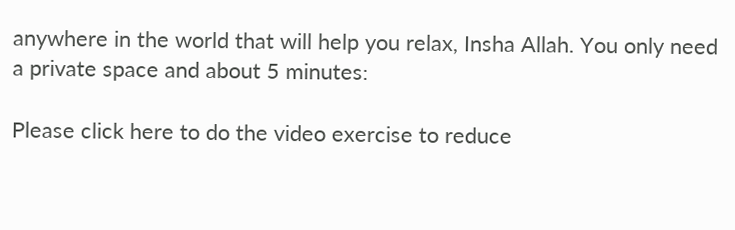anywhere in the world that will help you relax, Insha Allah. You only need a private space and about 5 minutes:

Please click here to do the video exercise to reduce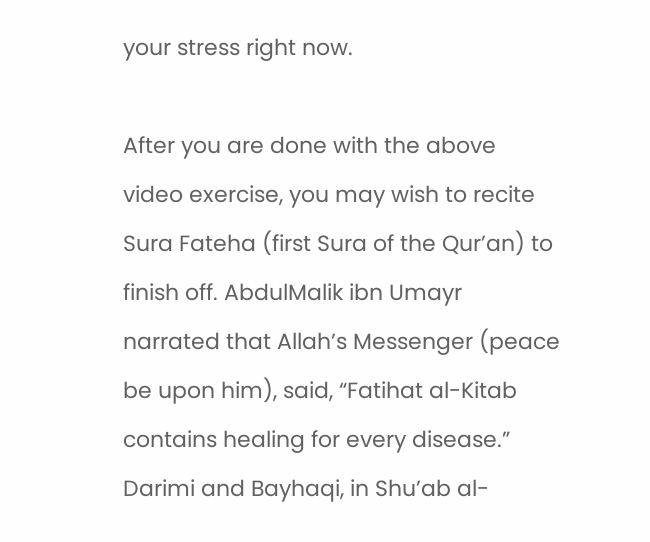your stress right now.

After you are done with the above video exercise, you may wish to recite Sura Fateha (first Sura of the Qur’an) to finish off. AbdulMalik ibn Umayr narrated that Allah’s Messenger (peace be upon him), said, “Fatihat al-Kitab contains healing for every disease.” Darimi and Bayhaqi, in Shu’ab al-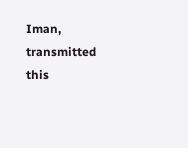Iman, transmitted this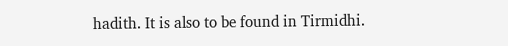hadith. It is also to be found in Tirmidhi.